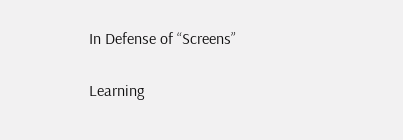In Defense of “Screens”

Learning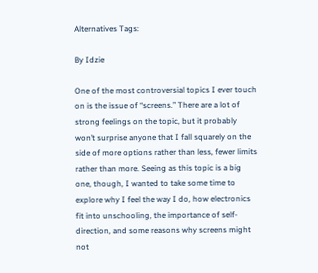Alternatives Tags:

By Idzie

One of the most controversial topics I ever touch on is the issue of “screens.” There are a lot of strong feelings on the topic, but it probably won’t surprise anyone that I fall squarely on the side of more options rather than less, fewer limits rather than more. Seeing as this topic is a big one, though, I wanted to take some time to explore why I feel the way I do, how electronics fit into unschooling, the importance of self-direction, and some reasons why screens might not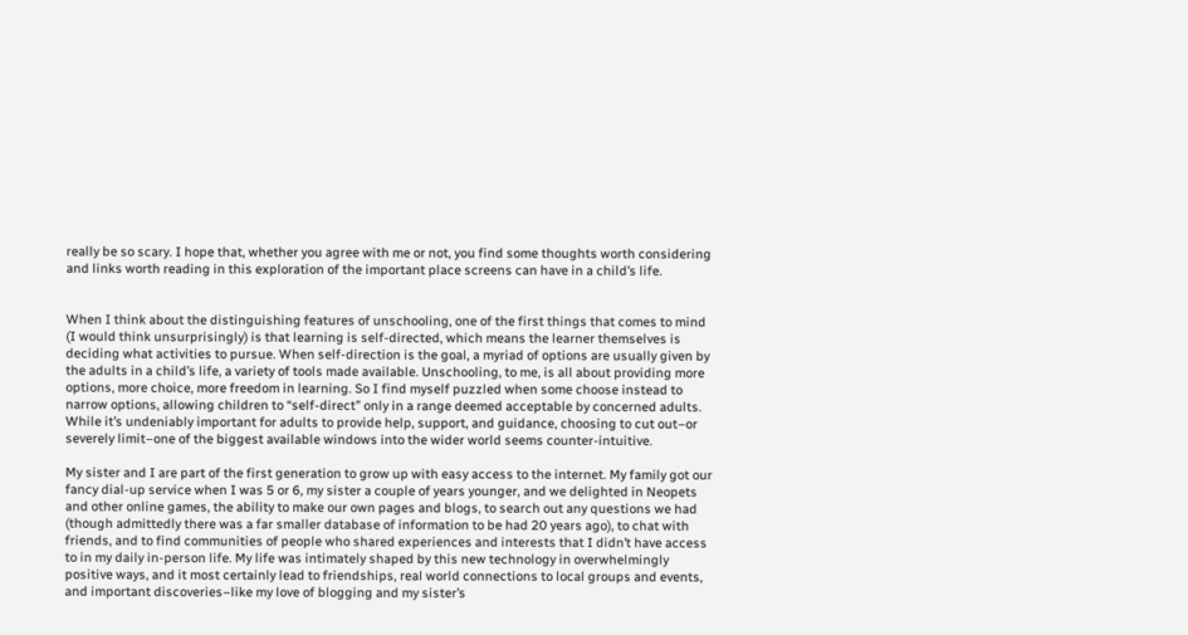really be so scary. I hope that, whether you agree with me or not, you find some thoughts worth considering and links worth reading in this exploration of the important place screens can have in a child’s life.


When I think about the distinguishing features of unschooling, one of the first things that comes to mind (I would think unsurprisingly) is that learning is self-directed, which means the learner themselves is deciding what activities to pursue. When self-direction is the goal, a myriad of options are usually given by the adults in a child’s life, a variety of tools made available. Unschooling, to me, is all about providing more options, more choice, more freedom in learning. So I find myself puzzled when some choose instead to narrow options, allowing children to “self-direct” only in a range deemed acceptable by concerned adults. While it’s undeniably important for adults to provide help, support, and guidance, choosing to cut out–or severely limit–one of the biggest available windows into the wider world seems counter-intuitive.

My sister and I are part of the first generation to grow up with easy access to the internet. My family got our fancy dial-up service when I was 5 or 6, my sister a couple of years younger, and we delighted in Neopets and other online games, the ability to make our own pages and blogs, to search out any questions we had (though admittedly there was a far smaller database of information to be had 20 years ago), to chat with friends, and to find communities of people who shared experiences and interests that I didn’t have access to in my daily in-person life. My life was intimately shaped by this new technology in overwhelmingly positive ways, and it most certainly lead to friendships, real world connections to local groups and events, and important discoveries–like my love of blogging and my sister’s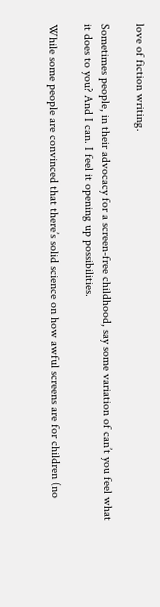love of fiction writing.

Sometimes people, in their advocacy for a screen-free childhood, say some variation of can’t you feel what it does to you? And I can. I feel it opening up possibilities.

While some people are convinced that there’s solid science on how awful screens are for children (no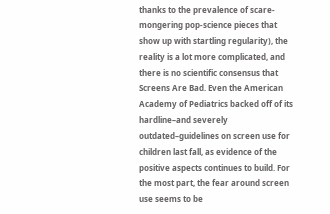thanks to the prevalence of scare-mongering pop-science pieces that show up with startling regularity), the reality is a lot more complicated, and there is no scientific consensus that Screens Are Bad. Even the American Academy of Pediatrics backed off of its hardline–and severely outdated–guidelines on screen use for children last fall, as evidence of the positive aspects continues to build. For the most part, the fear around screen use seems to be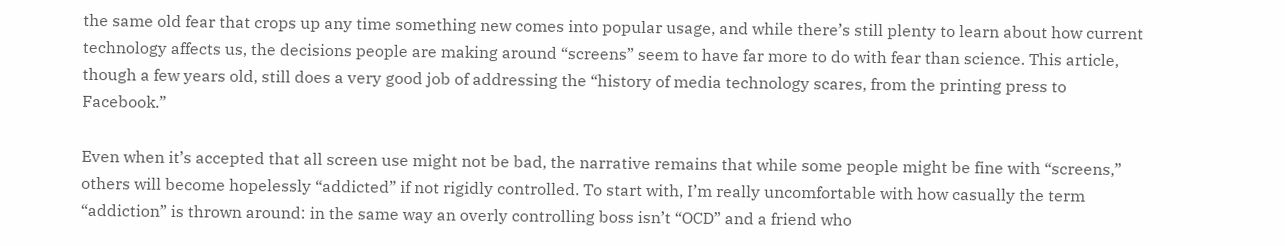the same old fear that crops up any time something new comes into popular usage, and while there’s still plenty to learn about how current technology affects us, the decisions people are making around “screens” seem to have far more to do with fear than science. This article, though a few years old, still does a very good job of addressing the “history of media technology scares, from the printing press to Facebook.”

Even when it’s accepted that all screen use might not be bad, the narrative remains that while some people might be fine with “screens,” others will become hopelessly “addicted” if not rigidly controlled. To start with, I’m really uncomfortable with how casually the term “addiction” is thrown around: in the same way an overly controlling boss isn’t “OCD” and a friend who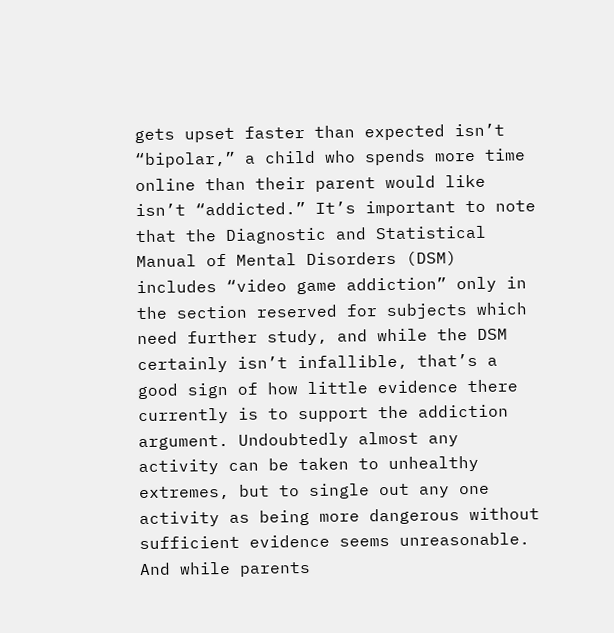gets upset faster than expected isn’t “bipolar,” a child who spends more time online than their parent would like isn’t “addicted.” It’s important to note that the Diagnostic and Statistical Manual of Mental Disorders (DSM) includes “video game addiction” only in the section reserved for subjects which need further study, and while the DSM certainly isn’t infallible, that’s a good sign of how little evidence there currently is to support the addiction argument. Undoubtedly almost any activity can be taken to unhealthy extremes, but to single out any one activity as being more dangerous without sufficient evidence seems unreasonable. And while parents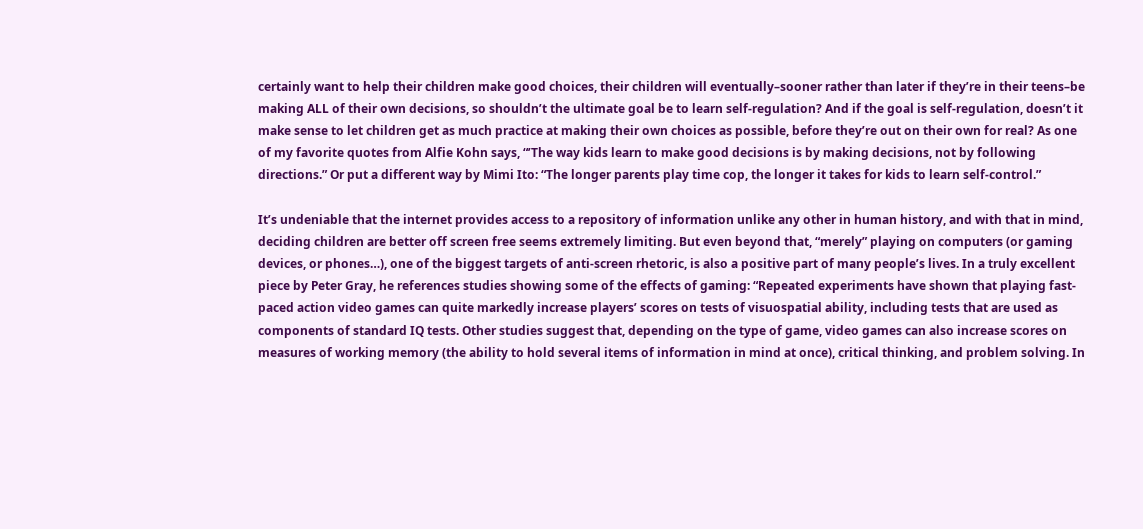certainly want to help their children make good choices, their children will eventually–sooner rather than later if they’re in their teens–be making ALL of their own decisions, so shouldn’t the ultimate goal be to learn self-regulation? And if the goal is self-regulation, doesn’t it make sense to let children get as much practice at making their own choices as possible, before they’re out on their own for real? As one of my favorite quotes from Alfie Kohn says, “’The way kids learn to make good decisions is by making decisions, not by following directions.” Or put a different way by Mimi Ito: “The longer parents play time cop, the longer it takes for kids to learn self-control.”

It’s undeniable that the internet provides access to a repository of information unlike any other in human history, and with that in mind, deciding children are better off screen free seems extremely limiting. But even beyond that, “merely” playing on computers (or gaming devices, or phones…), one of the biggest targets of anti-screen rhetoric, is also a positive part of many people’s lives. In a truly excellent piece by Peter Gray, he references studies showing some of the effects of gaming: “Repeated experiments have shown that playing fast-paced action video games can quite markedly increase players’ scores on tests of visuospatial ability, including tests that are used as components of standard IQ tests. Other studies suggest that, depending on the type of game, video games can also increase scores on measures of working memory (the ability to hold several items of information in mind at once), critical thinking, and problem solving. In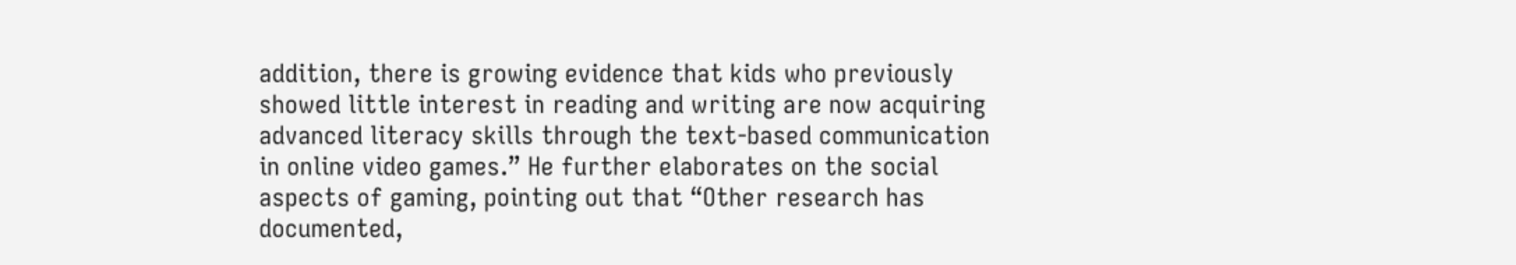addition, there is growing evidence that kids who previously showed little interest in reading and writing are now acquiring advanced literacy skills through the text-based communication in online video games.” He further elaborates on the social aspects of gaming, pointing out that “Other research has documented,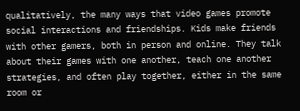qualitatively, the many ways that video games promote social interactions and friendships. Kids make friends with other gamers, both in person and online. They talk about their games with one another, teach one another strategies, and often play together, either in the same room or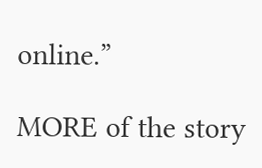online.”

MORE of the story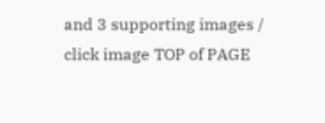and 3 supporting images / click image TOP of PAGE